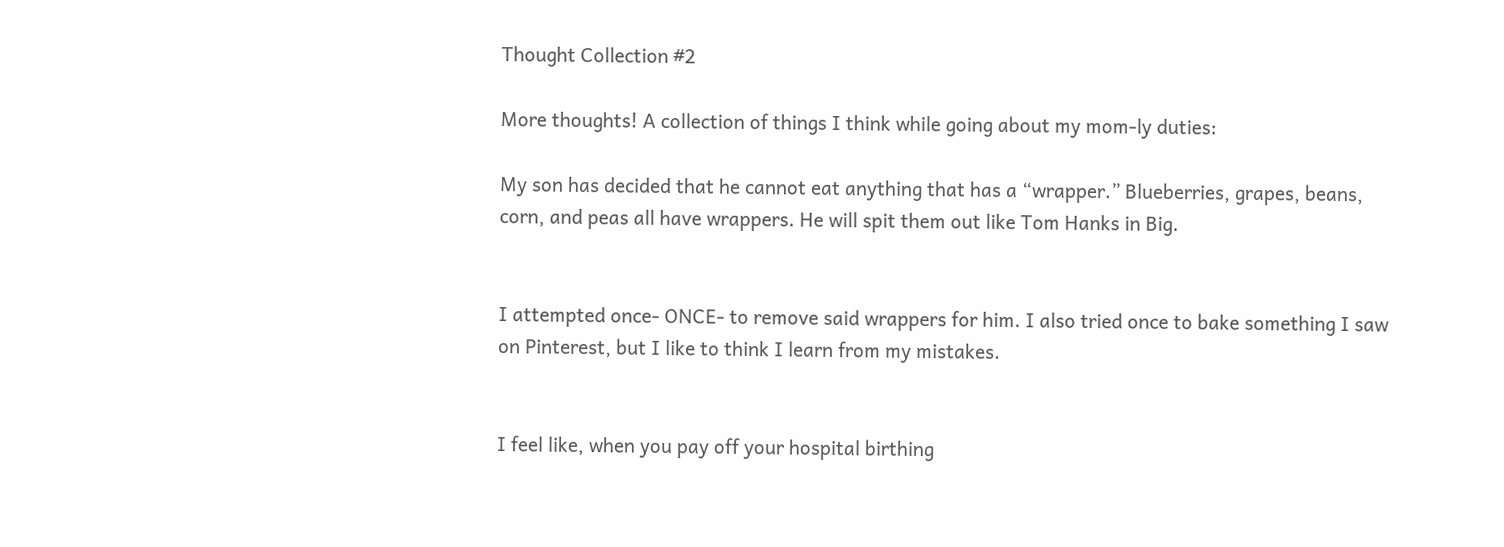Thought Collection #2

More thoughts! A collection of things I think while going about my mom-ly duties:

My son has decided that he cannot eat anything that has a “wrapper.” Blueberries, grapes, beans, corn, and peas all have wrappers. He will spit them out like Tom Hanks in Big.


I attempted once- ONCE- to remove said wrappers for him. I also tried once to bake something I saw on Pinterest, but I like to think I learn from my mistakes.


I feel like, when you pay off your hospital birthing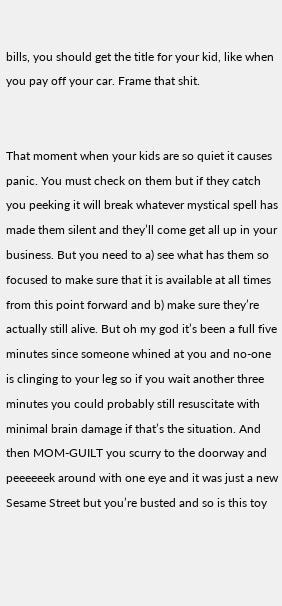bills, you should get the title for your kid, like when you pay off your car. Frame that shit.


That moment when your kids are so quiet it causes panic. You must check on them but if they catch you peeking it will break whatever mystical spell has made them silent and they’ll come get all up in your business. But you need to a) see what has them so focused to make sure that it is available at all times from this point forward and b) make sure they’re actually still alive. But oh my god it’s been a full five minutes since someone whined at you and no-one is clinging to your leg so if you wait another three minutes you could probably still resuscitate with minimal brain damage if that’s the situation. And then MOM-GUILT you scurry to the doorway and peeeeeek around with one eye and it was just a new Sesame Street but you’re busted and so is this toy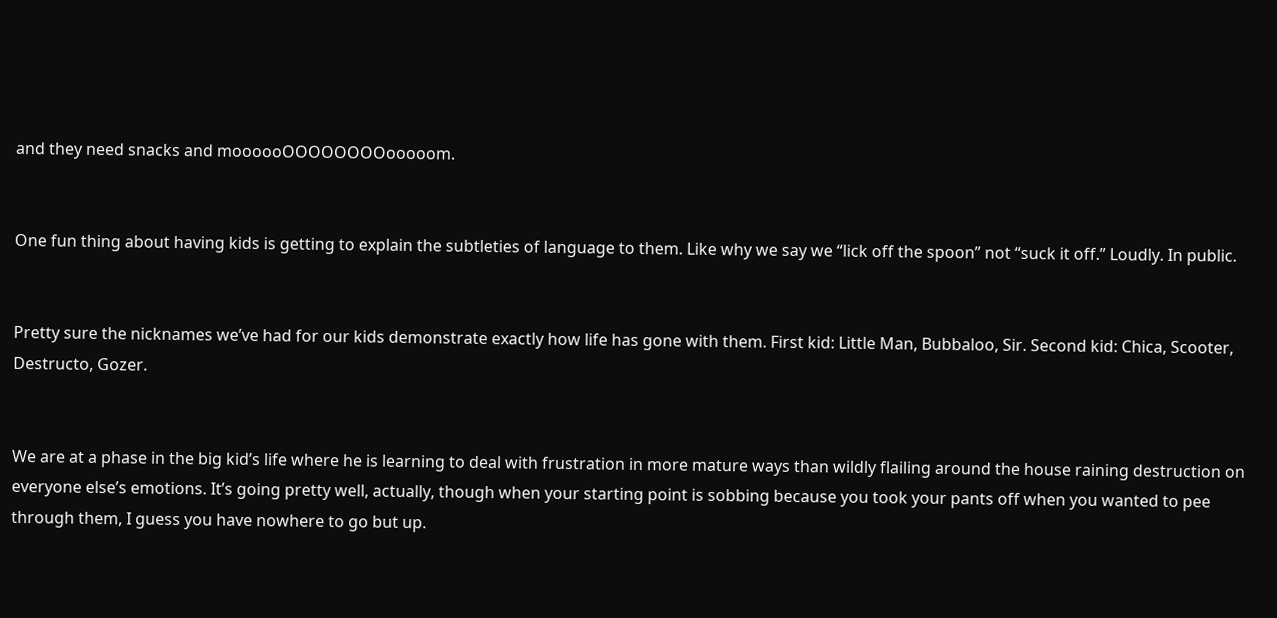and they need snacks and moooooOOOOOOOOooooom.


One fun thing about having kids is getting to explain the subtleties of language to them. Like why we say we “lick off the spoon” not “suck it off.” Loudly. In public.


Pretty sure the nicknames we’ve had for our kids demonstrate exactly how life has gone with them. First kid: Little Man, Bubbaloo, Sir. Second kid: Chica, Scooter, Destructo, Gozer.


We are at a phase in the big kid’s life where he is learning to deal with frustration in more mature ways than wildly flailing around the house raining destruction on everyone else’s emotions. It’s going pretty well, actually, though when your starting point is sobbing because you took your pants off when you wanted to pee through them, I guess you have nowhere to go but up.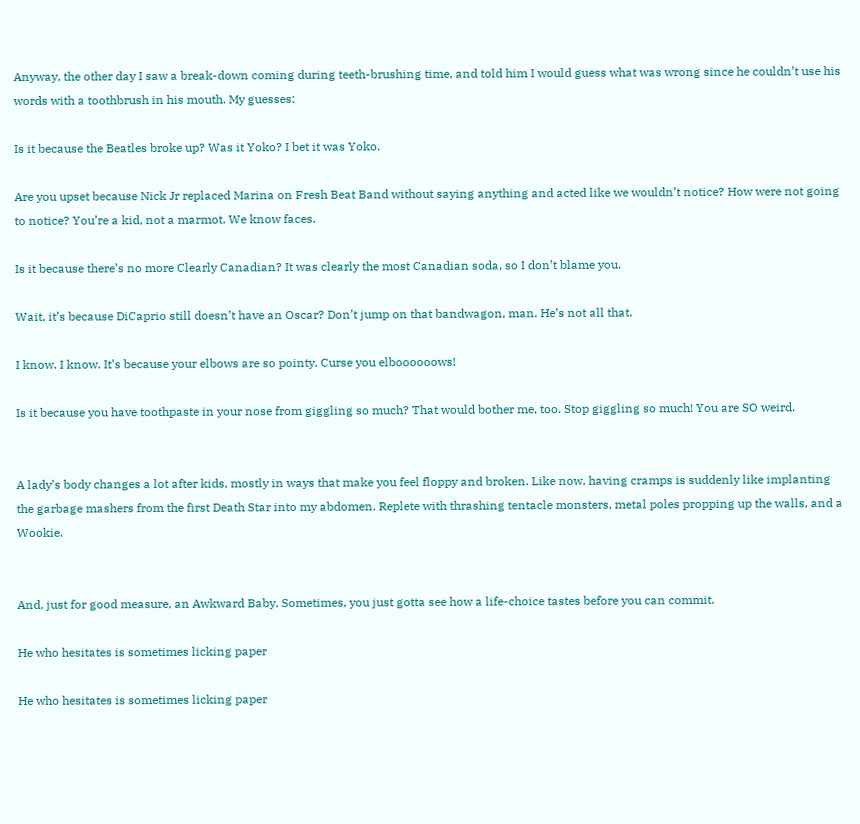Anyway, the other day I saw a break-down coming during teeth-brushing time, and told him I would guess what was wrong since he couldn’t use his words with a toothbrush in his mouth. My guesses:

Is it because the Beatles broke up? Was it Yoko? I bet it was Yoko.

Are you upset because Nick Jr replaced Marina on Fresh Beat Band without saying anything and acted like we wouldn’t notice? How were not going to notice? You’re a kid, not a marmot. We know faces.

Is it because there’s no more Clearly Canadian? It was clearly the most Canadian soda, so I don’t blame you.

Wait, it’s because DiCaprio still doesn’t have an Oscar? Don’t jump on that bandwagon, man. He’s not all that.

I know. I know. It’s because your elbows are so pointy. Curse you elboooooows!

Is it because you have toothpaste in your nose from giggling so much? That would bother me, too. Stop giggling so much! You are SO weird.


A lady’s body changes a lot after kids, mostly in ways that make you feel floppy and broken. Like now, having cramps is suddenly like implanting the garbage mashers from the first Death Star into my abdomen. Replete with thrashing tentacle monsters, metal poles propping up the walls, and a Wookie.


And, just for good measure, an Awkward Baby. Sometimes, you just gotta see how a life-choice tastes before you can commit.

He who hesitates is sometimes licking paper

He who hesitates is sometimes licking paper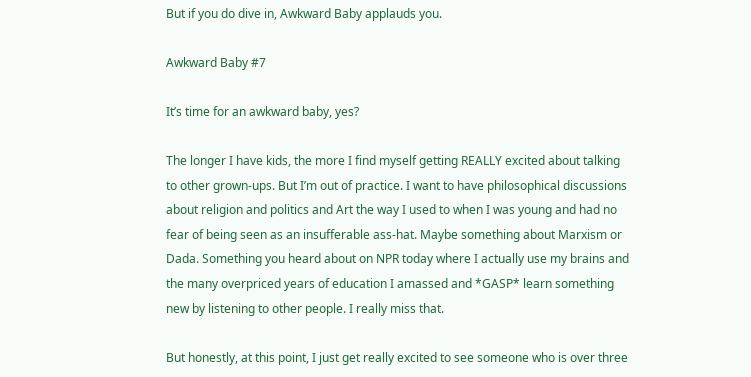But if you do dive in, Awkward Baby applauds you.

Awkward Baby #7

It’s time for an awkward baby, yes?

The longer I have kids, the more I find myself getting REALLY excited about talking to other grown-ups. But I’m out of practice. I want to have philosophical discussions about religion and politics and Art the way I used to when I was young and had no fear of being seen as an insufferable ass-hat. Maybe something about Marxism or Dada. Something you heard about on NPR today where I actually use my brains and the many overpriced years of education I amassed and *GASP* learn something new by listening to other people. I really miss that.

But honestly, at this point, I just get really excited to see someone who is over three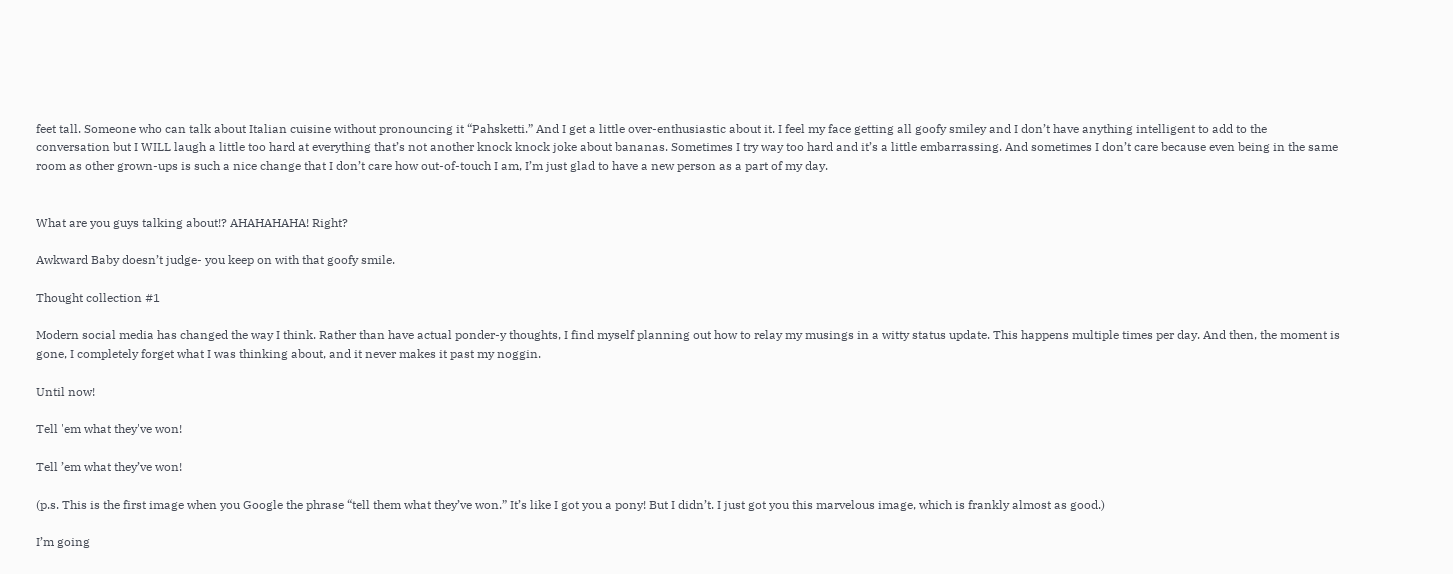feet tall. Someone who can talk about Italian cuisine without pronouncing it “Pahsketti.” And I get a little over-enthusiastic about it. I feel my face getting all goofy smiley and I don’t have anything intelligent to add to the conversation but I WILL laugh a little too hard at everything that’s not another knock knock joke about bananas. Sometimes I try way too hard and it’s a little embarrassing. And sometimes I don’t care because even being in the same room as other grown-ups is such a nice change that I don’t care how out-of-touch I am, I’m just glad to have a new person as a part of my day.


What are you guys talking about!? AHAHAHAHA! Right?

Awkward Baby doesn’t judge- you keep on with that goofy smile.

Thought collection #1

Modern social media has changed the way I think. Rather than have actual ponder-y thoughts, I find myself planning out how to relay my musings in a witty status update. This happens multiple times per day. And then, the moment is gone, I completely forget what I was thinking about, and it never makes it past my noggin.

Until now!

Tell 'em what they've won!

Tell ’em what they’ve won!

(p.s. This is the first image when you Google the phrase “tell them what they’ve won.” It’s like I got you a pony! But I didn’t. I just got you this marvelous image, which is frankly almost as good.)

I’m going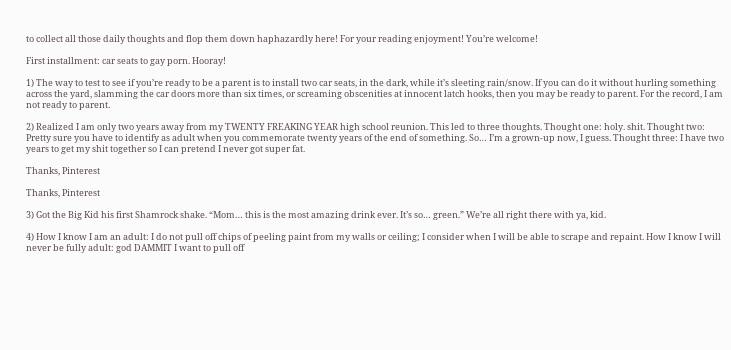to collect all those daily thoughts and flop them down haphazardly here! For your reading enjoyment! You’re welcome!

First installment: car seats to gay porn. Hooray!

1) The way to test to see if you’re ready to be a parent is to install two car seats, in the dark, while it’s sleeting rain/snow. If you can do it without hurling something across the yard, slamming the car doors more than six times, or screaming obscenities at innocent latch hooks, then you may be ready to parent. For the record, I am not ready to parent.

2) Realized I am only two years away from my TWENTY FREAKING YEAR high school reunion. This led to three thoughts. Thought one: holy. shit. Thought two: Pretty sure you have to identify as adult when you commemorate twenty years of the end of something. So… I’m a grown-up now, I guess. Thought three: I have two years to get my shit together so I can pretend I never got super fat.

Thanks, Pinterest

Thanks, Pinterest

3) Got the Big Kid his first Shamrock shake. “Mom… this is the most amazing drink ever. It’s so… green.” We’re all right there with ya, kid.

4) How I know I am an adult: I do not pull off chips of peeling paint from my walls or ceiling; I consider when I will be able to scrape and repaint. How I know I will never be fully adult: god DAMMIT I want to pull off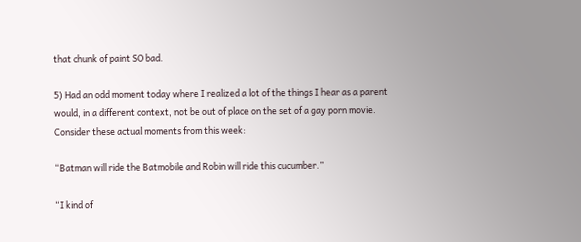that chunk of paint SO bad.

5) Had an odd moment today where I realized a lot of the things I hear as a parent would, in a different context, not be out of place on the set of a gay porn movie. Consider these actual moments from this week:

“Batman will ride the Batmobile and Robin will ride this cucumber.”

“I kind of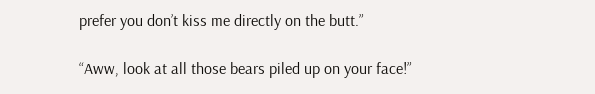prefer you don’t kiss me directly on the butt.”

“Aww, look at all those bears piled up on your face!”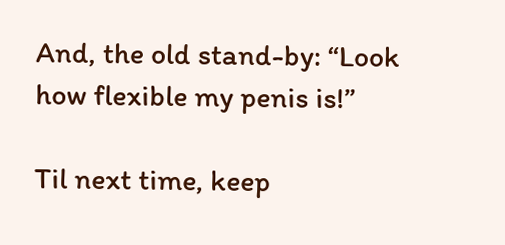And, the old stand-by: “Look how flexible my penis is!”

Til next time, keep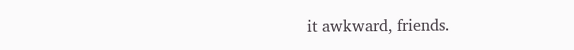it awkward, friends.